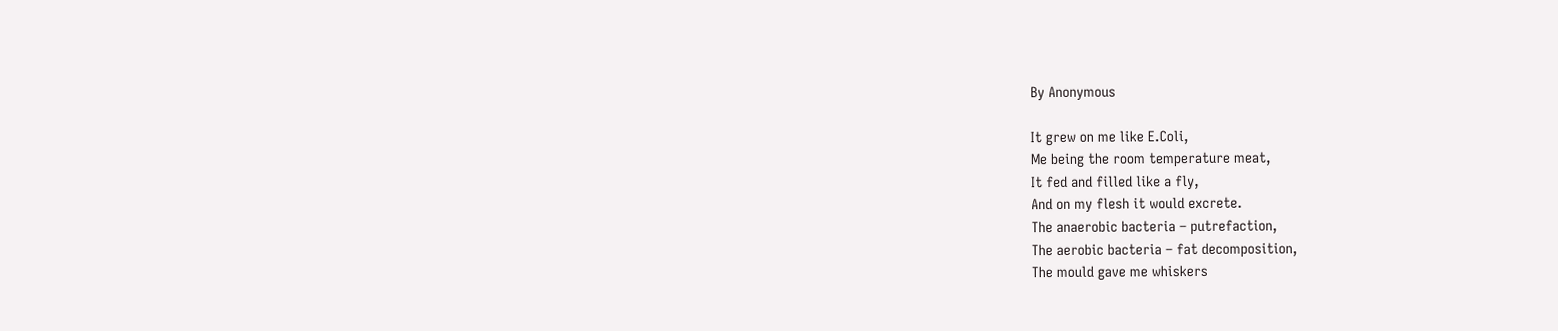By Anonymous

It grew on me like E.Coli,
Me being the room temperature meat,
It fed and filled like a fly,
And on my flesh it would excrete.
The anaerobic bacteria – putrefaction,
The aerobic bacteria – fat decomposition,
The mould gave me whiskers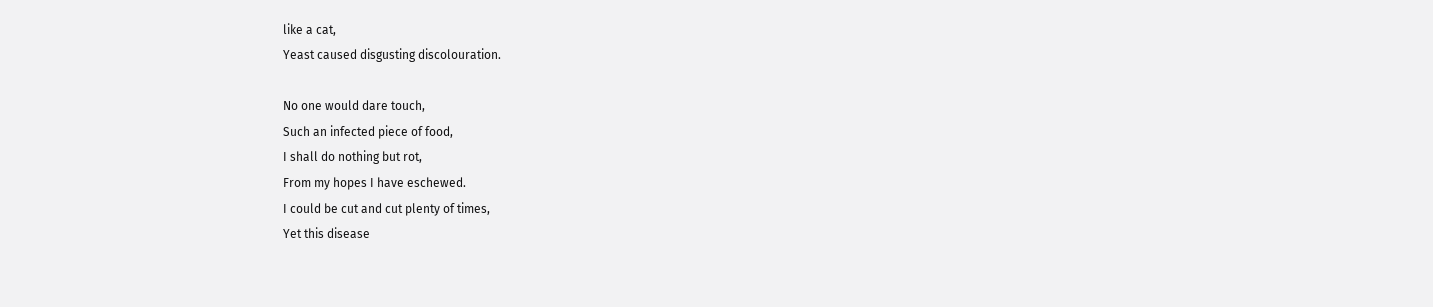like a cat,
Yeast caused disgusting discolouration.

No one would dare touch,
Such an infected piece of food,
I shall do nothing but rot,
From my hopes I have eschewed.
I could be cut and cut plenty of times,
Yet this disease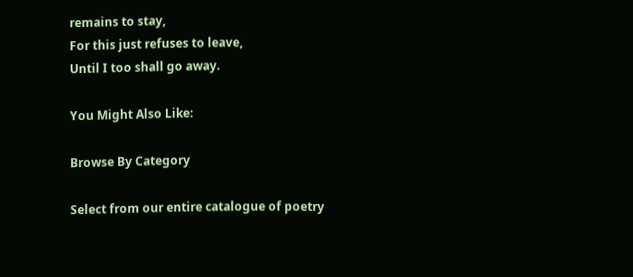remains to stay,
For this just refuses to leave,
Until I too shall go away.

You Might Also Like:

Browse By Category

Select from our entire catalogue of poetry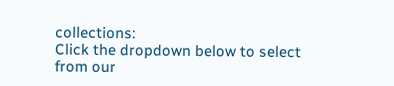collections:
Click the dropdown below to select from our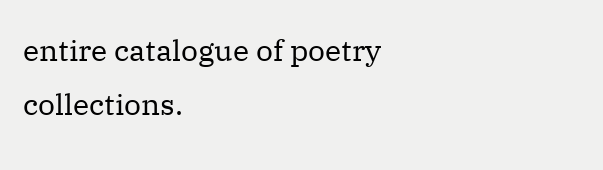entire catalogue of poetry collections.